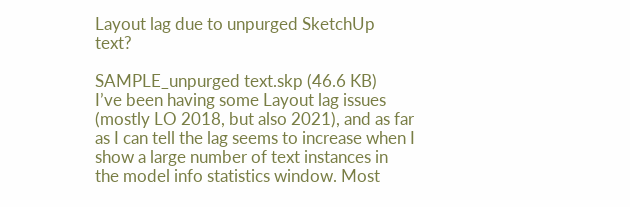Layout lag due to unpurged SketchUp text?

SAMPLE_unpurged text.skp (46.6 KB)
I’ve been having some Layout lag issues (mostly LO 2018, but also 2021), and as far as I can tell the lag seems to increase when I show a large number of text instances in the model info statistics window. Most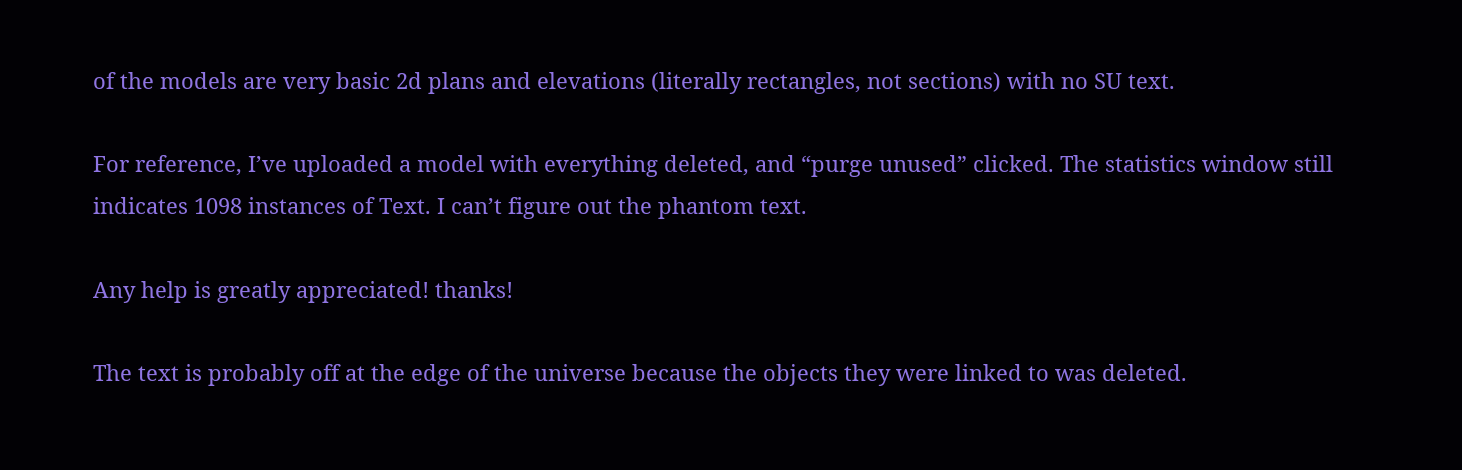of the models are very basic 2d plans and elevations (literally rectangles, not sections) with no SU text.

For reference, I’ve uploaded a model with everything deleted, and “purge unused” clicked. The statistics window still indicates 1098 instances of Text. I can’t figure out the phantom text.

Any help is greatly appreciated! thanks!

The text is probably off at the edge of the universe because the objects they were linked to was deleted.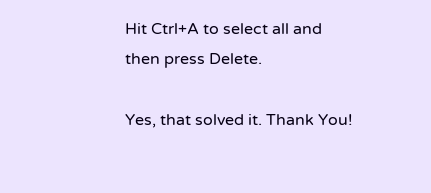Hit Ctrl+A to select all and then press Delete.

Yes, that solved it. Thank You!